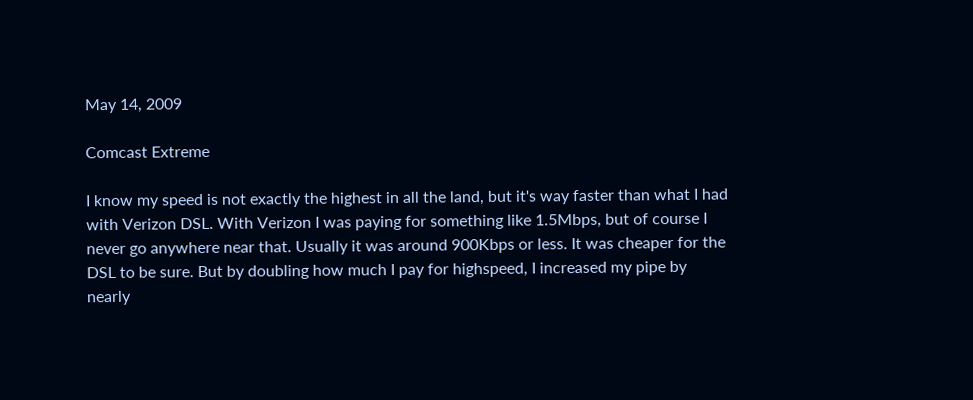May 14, 2009

Comcast Extreme

I know my speed is not exactly the highest in all the land, but it's way faster than what I had with Verizon DSL. With Verizon I was paying for something like 1.5Mbps, but of course I never go anywhere near that. Usually it was around 900Kbps or less. It was cheaper for the DSL to be sure. But by doubling how much I pay for highspeed, I increased my pipe by nearly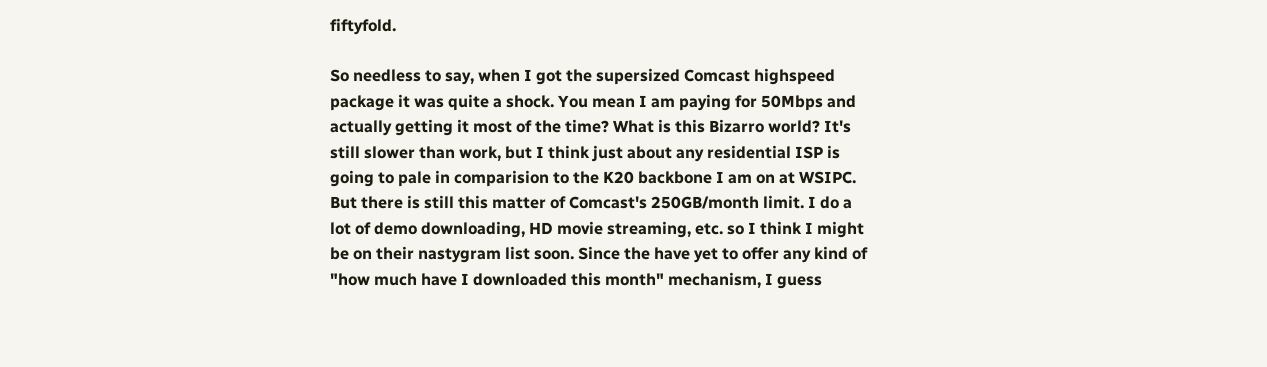fiftyfold.

So needless to say, when I got the supersized Comcast highspeed package it was quite a shock. You mean I am paying for 50Mbps and actually getting it most of the time? What is this Bizarro world? It's still slower than work, but I think just about any residential ISP is going to pale in comparision to the K20 backbone I am on at WSIPC. But there is still this matter of Comcast's 250GB/month limit. I do a lot of demo downloading, HD movie streaming, etc. so I think I might be on their nastygram list soon. Since the have yet to offer any kind of "how much have I downloaded this month" mechanism, I guess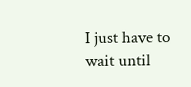I just have to wait until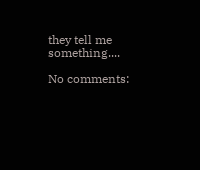they tell me something....

No comments: